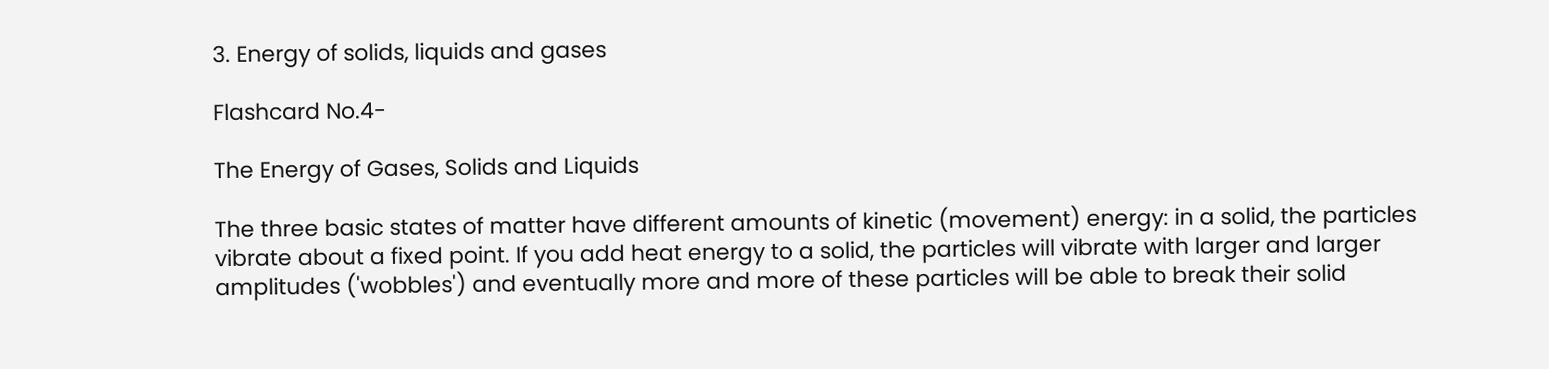3. Energy of solids, liquids and gases

Flashcard No.4-

The Energy of Gases, Solids and Liquids

The three basic states of matter have different amounts of kinetic (movement) energy: in a solid, the particles vibrate about a fixed point. If you add heat energy to a solid, the particles will vibrate with larger and larger amplitudes ('wobbles') and eventually more and more of these particles will be able to break their solid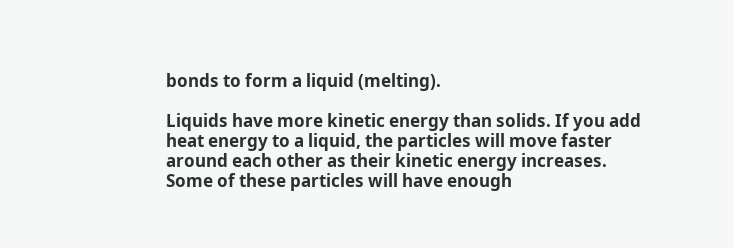bonds to form a liquid (melting).

Liquids have more kinetic energy than solids. If you add heat energy to a liquid, the particles will move faster around each other as their kinetic energy increases. Some of these particles will have enough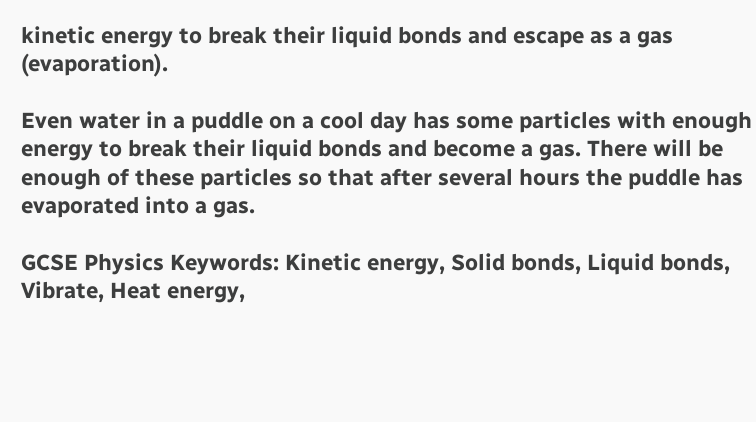kinetic energy to break their liquid bonds and escape as a gas (evaporation).

Even water in a puddle on a cool day has some particles with enough energy to break their liquid bonds and become a gas. There will be enough of these particles so that after several hours the puddle has evaporated into a gas.

GCSE Physics Keywords: Kinetic energy, Solid bonds, Liquid bonds, Vibrate, Heat energy,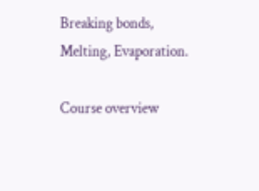Breaking bonds, Melting, Evaporation.

Course overview